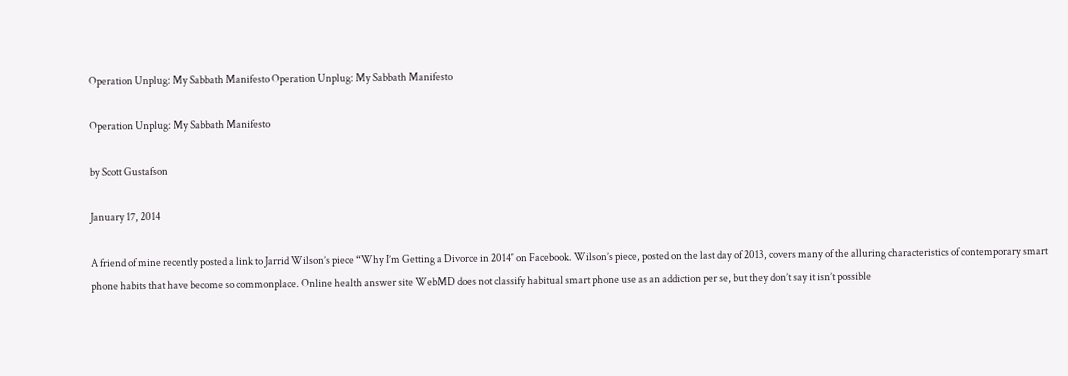Operation Unplug: My Sabbath Manifesto Operation Unplug: My Sabbath Manifesto

Operation Unplug: My Sabbath Manifesto

by Scott Gustafson

January 17, 2014

A friend of mine recently posted a link to Jarrid Wilson’s piece “Why I’m Getting a Divorce in 2014″ on Facebook. Wilson’s piece, posted on the last day of 2013, covers many of the alluring characteristics of contemporary smart phone habits that have become so commonplace. Online health answer site WebMD does not classify habitual smart phone use as an addiction per se, but they don’t say it isn’t possible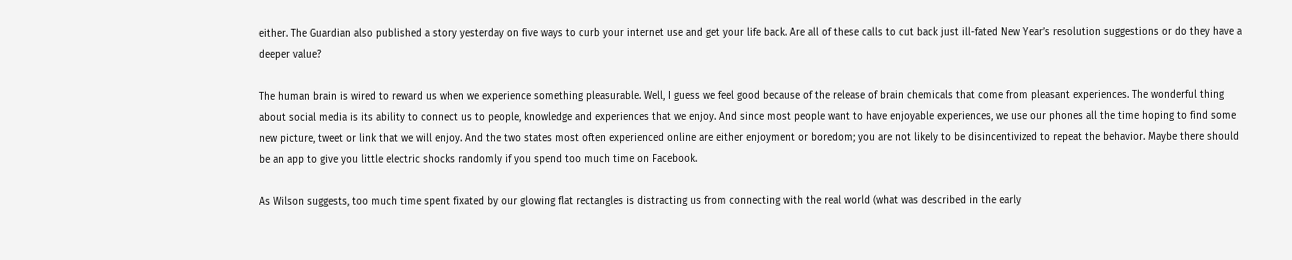either. The Guardian also published a story yesterday on five ways to curb your internet use and get your life back. Are all of these calls to cut back just ill-fated New Year’s resolution suggestions or do they have a deeper value?

The human brain is wired to reward us when we experience something pleasurable. Well, I guess we feel good because of the release of brain chemicals that come from pleasant experiences. The wonderful thing about social media is its ability to connect us to people, knowledge and experiences that we enjoy. And since most people want to have enjoyable experiences, we use our phones all the time hoping to find some new picture, tweet or link that we will enjoy. And the two states most often experienced online are either enjoyment or boredom; you are not likely to be disincentivized to repeat the behavior. Maybe there should be an app to give you little electric shocks randomly if you spend too much time on Facebook.

As Wilson suggests, too much time spent fixated by our glowing flat rectangles is distracting us from connecting with the real world (what was described in the early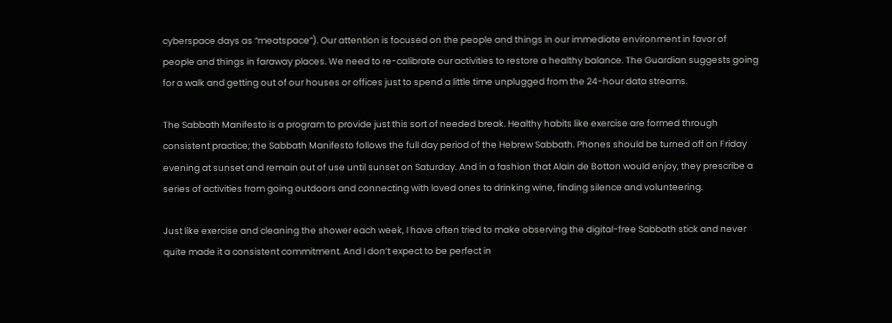cyberspace days as “meatspace”). Our attention is focused on the people and things in our immediate environment in favor of people and things in faraway places. We need to re-calibrate our activities to restore a healthy balance. The Guardian suggests going for a walk and getting out of our houses or offices just to spend a little time unplugged from the 24-hour data streams.

The Sabbath Manifesto is a program to provide just this sort of needed break. Healthy habits like exercise are formed through consistent practice; the Sabbath Manifesto follows the full day period of the Hebrew Sabbath. Phones should be turned off on Friday evening at sunset and remain out of use until sunset on Saturday. And in a fashion that Alain de Botton would enjoy, they prescribe a series of activities from going outdoors and connecting with loved ones to drinking wine, finding silence and volunteering.

Just like exercise and cleaning the shower each week, I have often tried to make observing the digital-free Sabbath stick and never quite made it a consistent commitment. And I don’t expect to be perfect in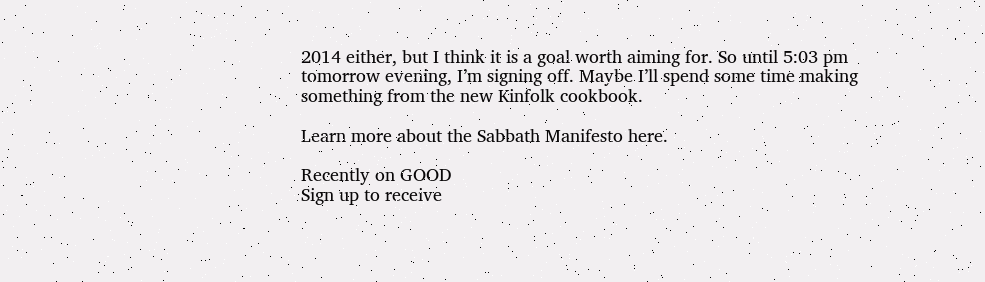2014 either, but I think it is a goal worth aiming for. So until 5:03 pm tomorrow evening, I’m signing off. Maybe I’ll spend some time making something from the new Kinfolk cookbook.

Learn more about the Sabbath Manifesto here.

Recently on GOOD
Sign up to receive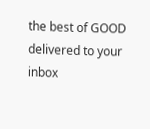the best of GOOD delivered to your inbox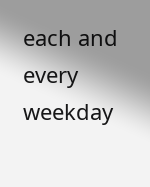each and every weekday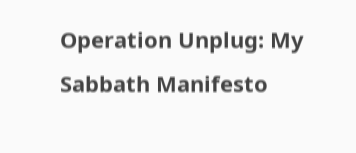Operation Unplug: My Sabbath Manifesto